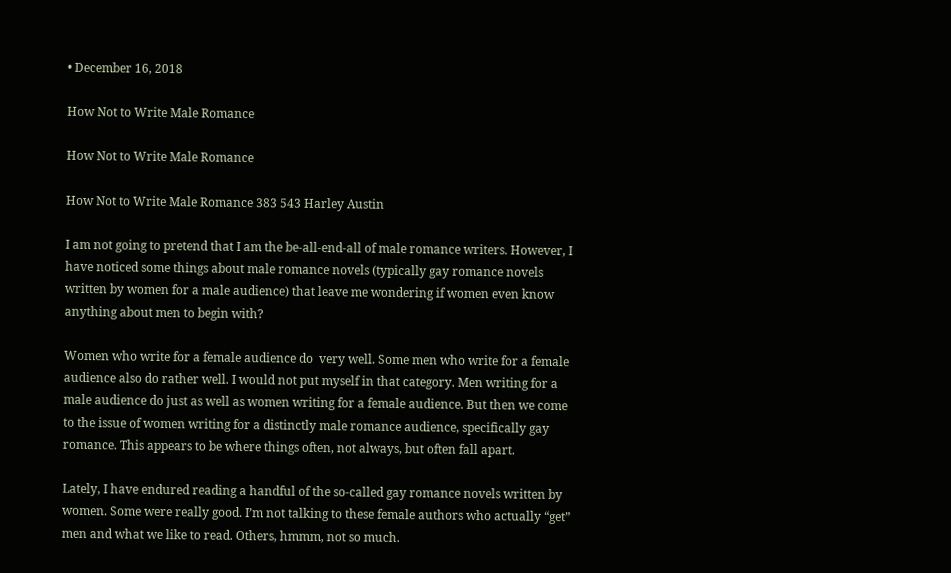• December 16, 2018

How Not to Write Male Romance

How Not to Write Male Romance

How Not to Write Male Romance 383 543 Harley Austin

I am not going to pretend that I am the be-all-end-all of male romance writers. However, I have noticed some things about male romance novels (typically gay romance novels written by women for a male audience) that leave me wondering if women even know anything about men to begin with?

Women who write for a female audience do  very well. Some men who write for a female audience also do rather well. I would not put myself in that category. Men writing for a male audience do just as well as women writing for a female audience. But then we come to the issue of women writing for a distinctly male romance audience, specifically gay romance. This appears to be where things often, not always, but often fall apart.

Lately, I have endured reading a handful of the so-called gay romance novels written by women. Some were really good. I’m not talking to these female authors who actually “get” men and what we like to read. Others, hmmm, not so much.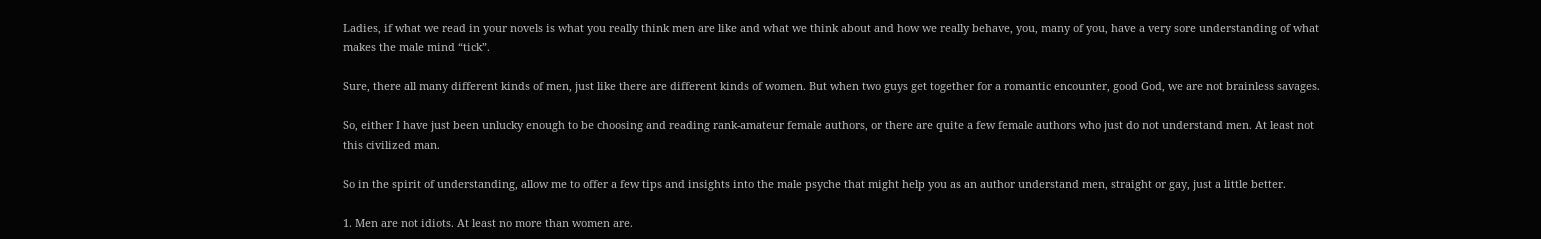Ladies, if what we read in your novels is what you really think men are like and what we think about and how we really behave, you, many of you, have a very sore understanding of what makes the male mind “tick”.

Sure, there all many different kinds of men, just like there are different kinds of women. But when two guys get together for a romantic encounter, good God, we are not brainless savages.

So, either I have just been unlucky enough to be choosing and reading rank-amateur female authors, or there are quite a few female authors who just do not understand men. At least not this civilized man.

So in the spirit of understanding, allow me to offer a few tips and insights into the male psyche that might help you as an author understand men, straight or gay, just a little better.

1. Men are not idiots. At least no more than women are.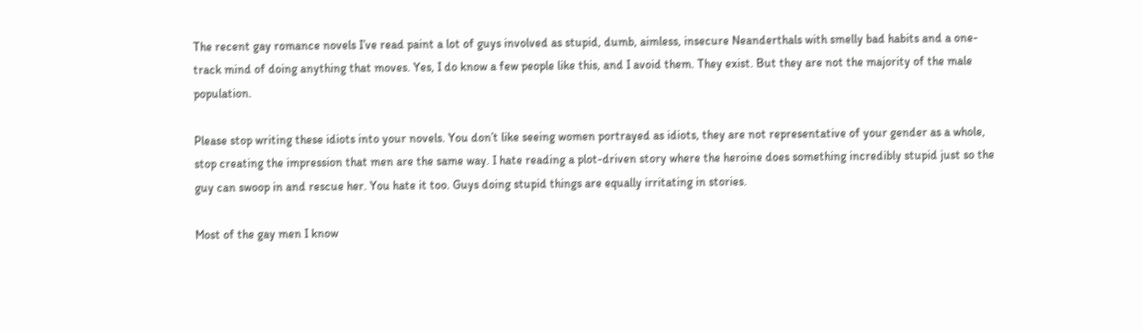The recent gay romance novels I’ve read paint a lot of guys involved as stupid, dumb, aimless, insecure Neanderthals with smelly bad habits and a one-track mind of doing anything that moves. Yes, I do know a few people like this, and I avoid them. They exist. But they are not the majority of the male population.

Please stop writing these idiots into your novels. You don’t like seeing women portrayed as idiots, they are not representative of your gender as a whole, stop creating the impression that men are the same way. I hate reading a plot-driven story where the heroine does something incredibly stupid just so the guy can swoop in and rescue her. You hate it too. Guys doing stupid things are equally irritating in stories.

Most of the gay men I know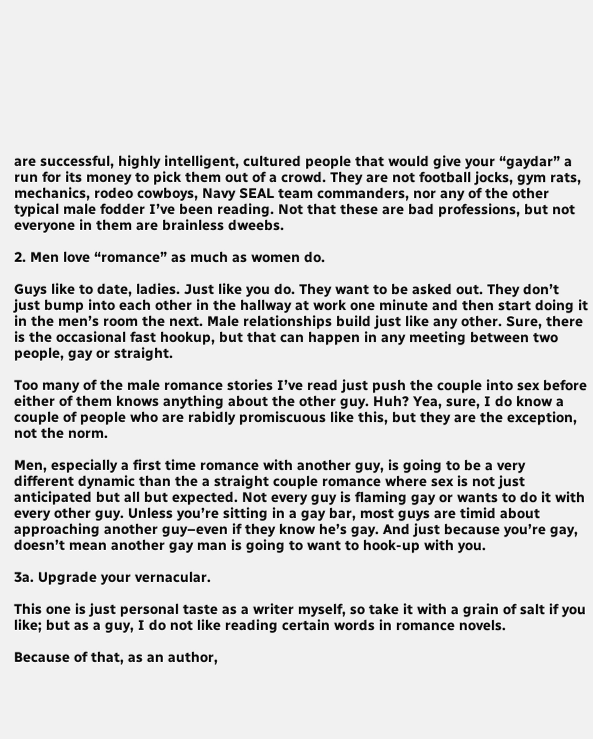are successful, highly intelligent, cultured people that would give your “gaydar” a run for its money to pick them out of a crowd. They are not football jocks, gym rats, mechanics, rodeo cowboys, Navy SEAL team commanders, nor any of the other typical male fodder I’ve been reading. Not that these are bad professions, but not everyone in them are brainless dweebs.

2. Men love “romance” as much as women do.

Guys like to date, ladies. Just like you do. They want to be asked out. They don’t just bump into each other in the hallway at work one minute and then start doing it in the men’s room the next. Male relationships build just like any other. Sure, there is the occasional fast hookup, but that can happen in any meeting between two people, gay or straight.

Too many of the male romance stories I’ve read just push the couple into sex before either of them knows anything about the other guy. Huh? Yea, sure, I do know a couple of people who are rabidly promiscuous like this, but they are the exception, not the norm.

Men, especially a first time romance with another guy, is going to be a very different dynamic than the a straight couple romance where sex is not just anticipated but all but expected. Not every guy is flaming gay or wants to do it with every other guy. Unless you’re sitting in a gay bar, most guys are timid about approaching another guy–even if they know he’s gay. And just because you’re gay, doesn’t mean another gay man is going to want to hook-up with you.

3a. Upgrade your vernacular.

This one is just personal taste as a writer myself, so take it with a grain of salt if you like; but as a guy, I do not like reading certain words in romance novels.

Because of that, as an author,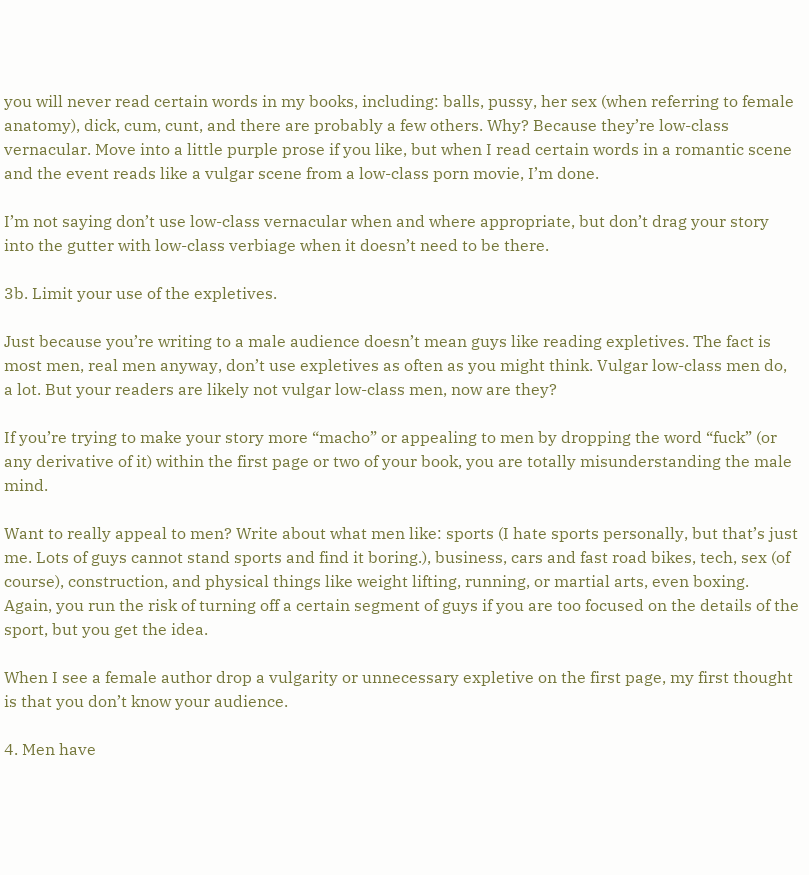you will never read certain words in my books, including: balls, pussy, her sex (when referring to female anatomy), dick, cum, cunt, and there are probably a few others. Why? Because they’re low-class vernacular. Move into a little purple prose if you like, but when I read certain words in a romantic scene and the event reads like a vulgar scene from a low-class porn movie, I’m done.

I’m not saying don’t use low-class vernacular when and where appropriate, but don’t drag your story into the gutter with low-class verbiage when it doesn’t need to be there.

3b. Limit your use of the expletives.

Just because you’re writing to a male audience doesn’t mean guys like reading expletives. The fact is most men, real men anyway, don’t use expletives as often as you might think. Vulgar low-class men do, a lot. But your readers are likely not vulgar low-class men, now are they?

If you’re trying to make your story more “macho” or appealing to men by dropping the word “fuck” (or any derivative of it) within the first page or two of your book, you are totally misunderstanding the male mind.

Want to really appeal to men? Write about what men like: sports (I hate sports personally, but that’s just me. Lots of guys cannot stand sports and find it boring.), business, cars and fast road bikes, tech, sex (of course), construction, and physical things like weight lifting, running, or martial arts, even boxing. Again, you run the risk of turning off a certain segment of guys if you are too focused on the details of the sport, but you get the idea.

When I see a female author drop a vulgarity or unnecessary expletive on the first page, my first thought is that you don’t know your audience.

4. Men have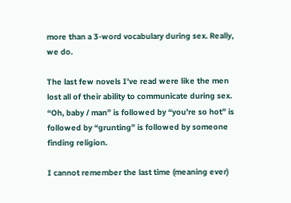more than a 3-word vocabulary during sex. Really, we do.

The last few novels I’ve read were like the men lost all of their ability to communicate during sex. “Oh, baby / man” is followed by “you’re so hot” is followed by “grunting” is followed by someone finding religion.

I cannot remember the last time (meaning ever)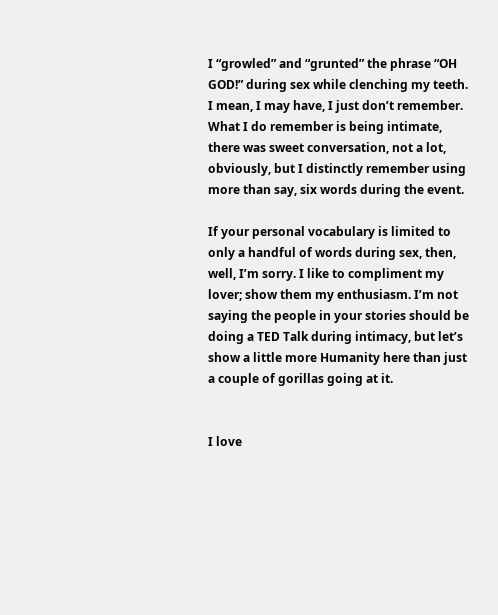I “growled” and “grunted” the phrase “OH GOD!” during sex while clenching my teeth. I mean, I may have, I just don’t remember. What I do remember is being intimate, there was sweet conversation, not a lot, obviously, but I distinctly remember using more than say, six words during the event.

If your personal vocabulary is limited to only a handful of words during sex, then, well, I’m sorry. I like to compliment my lover; show them my enthusiasm. I’m not saying the people in your stories should be doing a TED Talk during intimacy, but let’s show a little more Humanity here than just a couple of gorillas going at it.


I love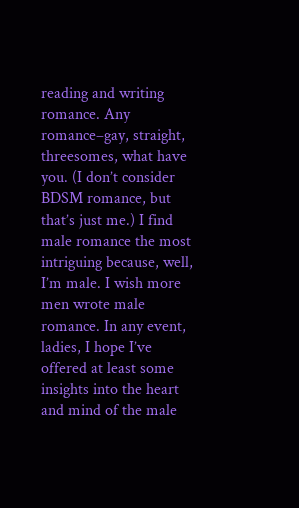reading and writing romance. Any romance–gay, straight, threesomes, what have you. (I don’t consider BDSM romance, but that’s just me.) I find male romance the most intriguing because, well, I’m male. I wish more men wrote male romance. In any event, ladies, I hope I’ve offered at least some insights into the heart and mind of the male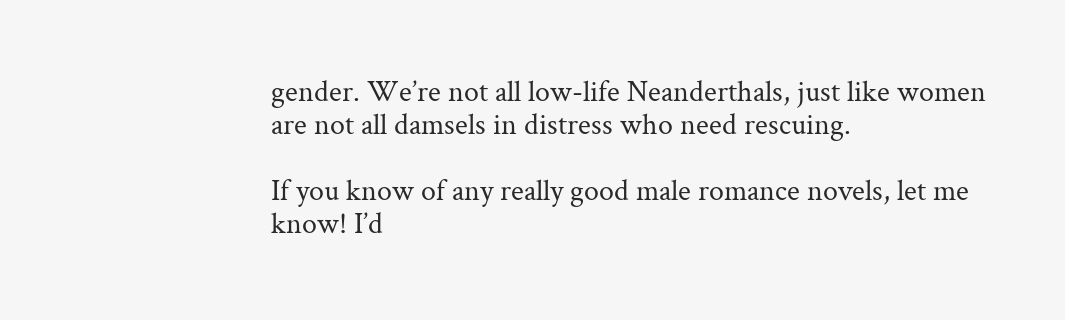gender. We’re not all low-life Neanderthals, just like women are not all damsels in distress who need rescuing.

If you know of any really good male romance novels, let me know! I’d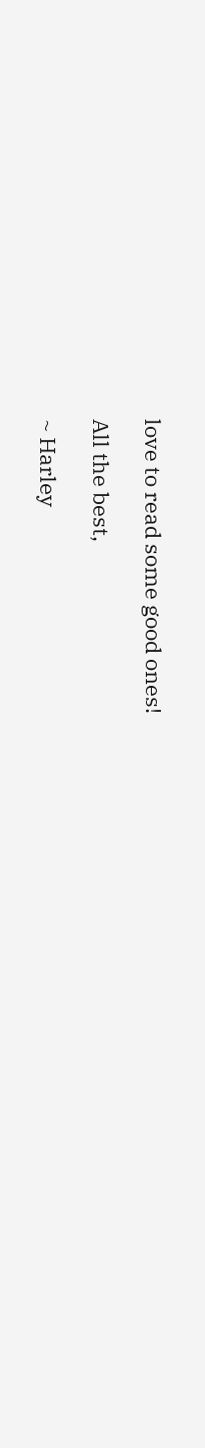love to read some good ones!

All the best,

~ Harley